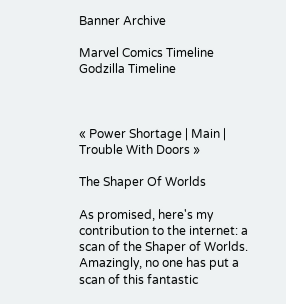Banner Archive

Marvel Comics Timeline
Godzilla Timeline



« Power Shortage | Main | Trouble With Doors »

The Shaper Of Worlds

As promised, here's my contribution to the internet: a scan of the Shaper of Worlds. Amazingly, no one has put a scan of this fantastic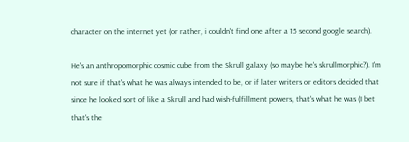character on the internet yet (or rather, i couldn't find one after a 15 second google search).

He's an anthropomorphic cosmic cube from the Skrull galaxy (so maybe he's skrullmorphic?). I'm not sure if that's what he was always intended to be, or if later writers or editors decided that since he looked sort of like a Skrull and had wish-fulfillment powers, that's what he was (I bet that's the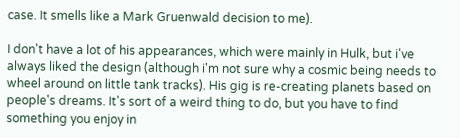case. It smells like a Mark Gruenwald decision to me).

I don't have a lot of his appearances, which were mainly in Hulk, but i've always liked the design (although i'm not sure why a cosmic being needs to wheel around on little tank tracks). His gig is re-creating planets based on people's dreams. It's sort of a weird thing to do, but you have to find something you enjoy in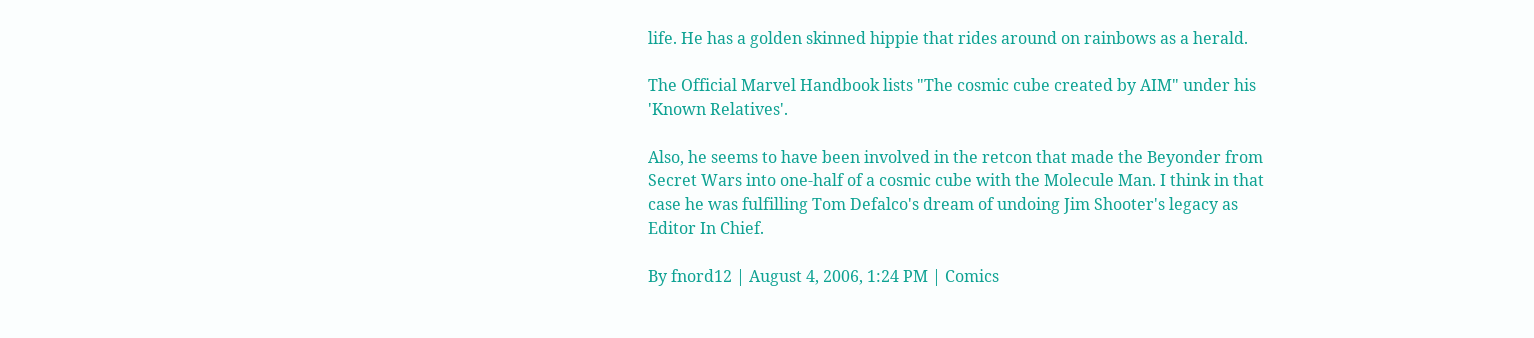life. He has a golden skinned hippie that rides around on rainbows as a herald.

The Official Marvel Handbook lists "The cosmic cube created by AIM" under his 'Known Relatives'.

Also, he seems to have been involved in the retcon that made the Beyonder from Secret Wars into one-half of a cosmic cube with the Molecule Man. I think in that case he was fulfilling Tom Defalco's dream of undoing Jim Shooter's legacy as Editor In Chief.

By fnord12 | August 4, 2006, 1:24 PM | Comics